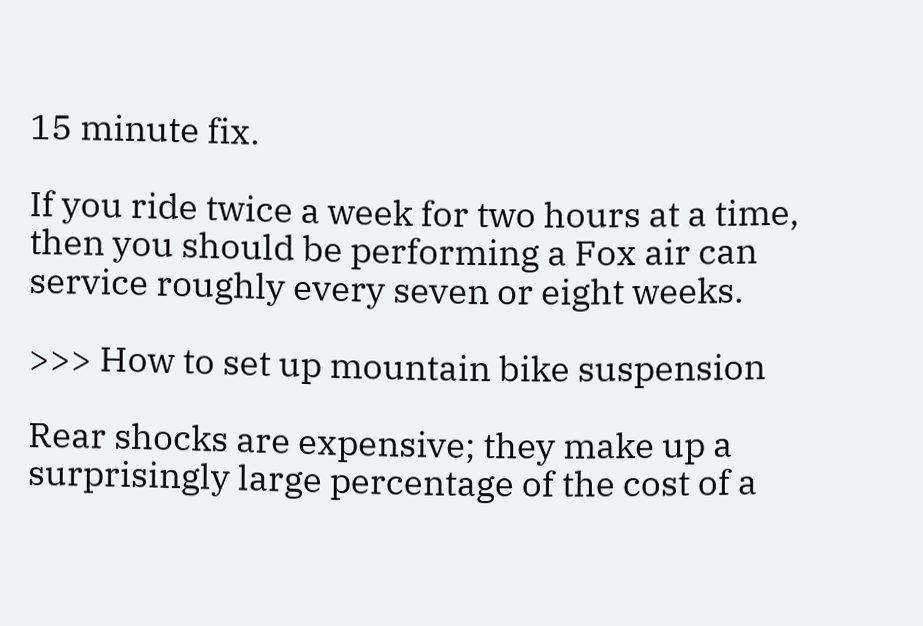15 minute fix.

If you ride twice a week for two hours at a time, then you should be performing a Fox air can service roughly every seven or eight weeks.

>>> How to set up mountain bike suspension

Rear shocks are expensive; they make up a surprisingly large percentage of the cost of a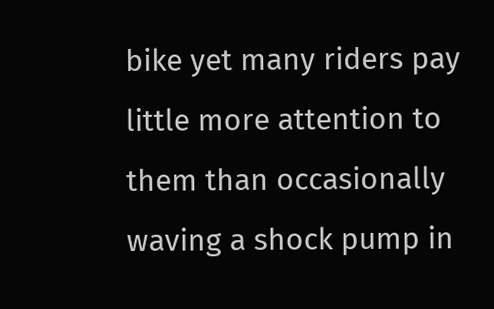bike yet many riders pay little more attention to them than occasionally waving a shock pump in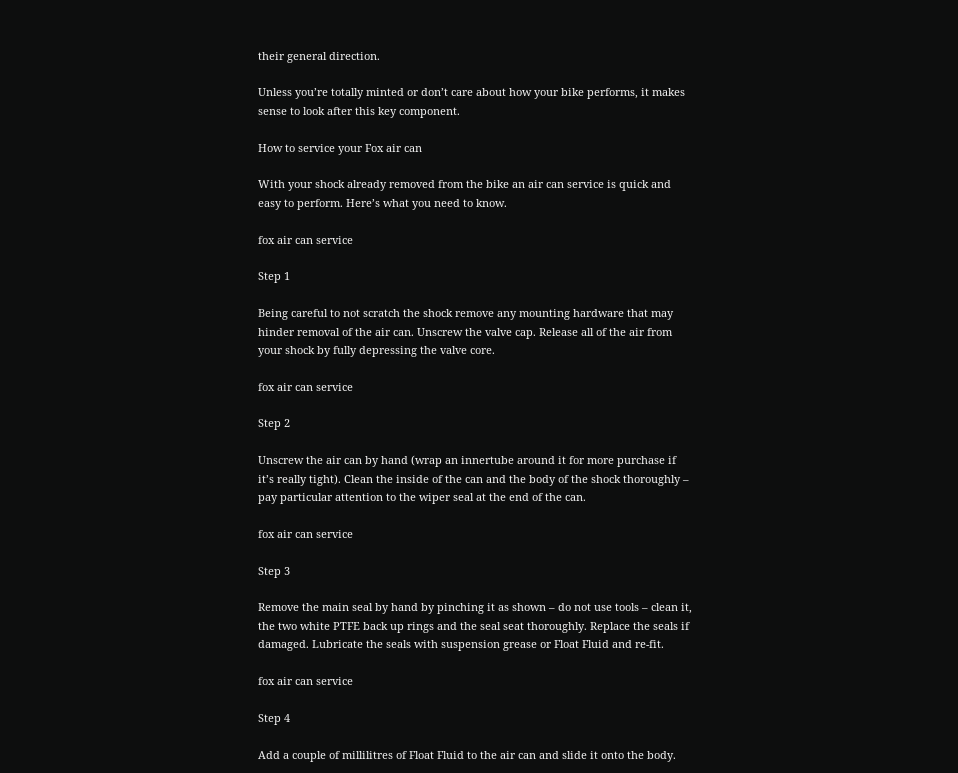their general direction.

Unless you’re totally minted or don’t care about how your bike performs, it makes sense to look after this key component.

How to service your Fox air can

With your shock already removed from the bike an air can service is quick and easy to perform. Here’s what you need to know.

fox air can service

Step 1

Being careful to not scratch the shock remove any mounting hardware that may hinder removal of the air can. Unscrew the valve cap. Release all of the air from your shock by fully depressing the valve core.

fox air can service

Step 2

Unscrew the air can by hand (wrap an innertube around it for more purchase if it’s really tight). Clean the inside of the can and the body of the shock thoroughly – pay particular attention to the wiper seal at the end of the can.

fox air can service

Step 3

Remove the main seal by hand by pinching it as shown – do not use tools – clean it, the two white PTFE back up rings and the seal seat thoroughly. Replace the seals if damaged. Lubricate the seals with suspension grease or Float Fluid and re-fit.

fox air can service

Step 4

Add a couple of millilitres of Float Fluid to the air can and slide it onto the body.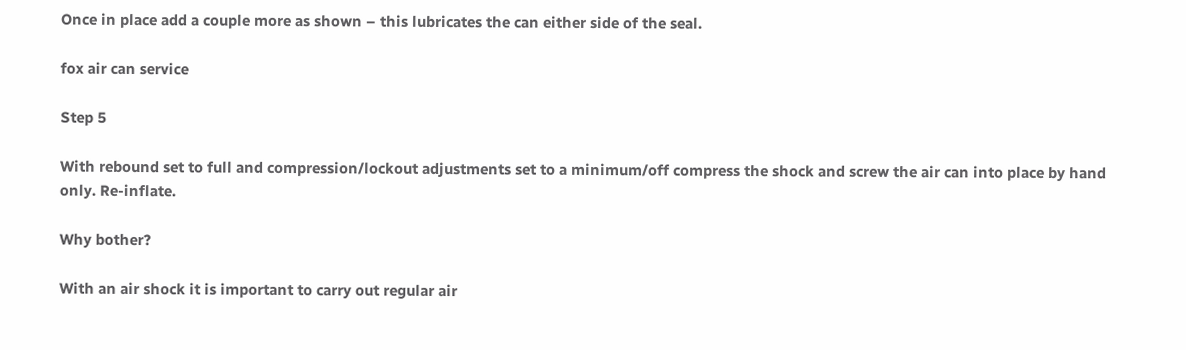Once in place add a couple more as shown – this lubricates the can either side of the seal.

fox air can service

Step 5

With rebound set to full and compression/lockout adjustments set to a minimum/off compress the shock and screw the air can into place by hand only. Re-inflate.

Why bother?

With an air shock it is important to carry out regular air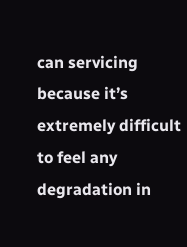can servicing because it’s extremely difficult to feel any degradation in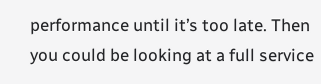performance until it’s too late. Then you could be looking at a full service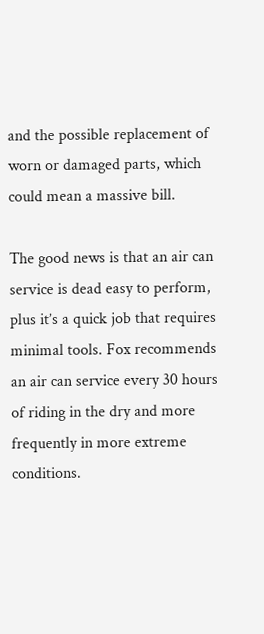and the possible replacement of worn or damaged parts, which could mean a massive bill.

The good news is that an air can service is dead easy to perform, plus it’s a quick job that requires minimal tools. Fox recommends an air can service every 30 hours of riding in the dry and more frequently in more extreme conditions.